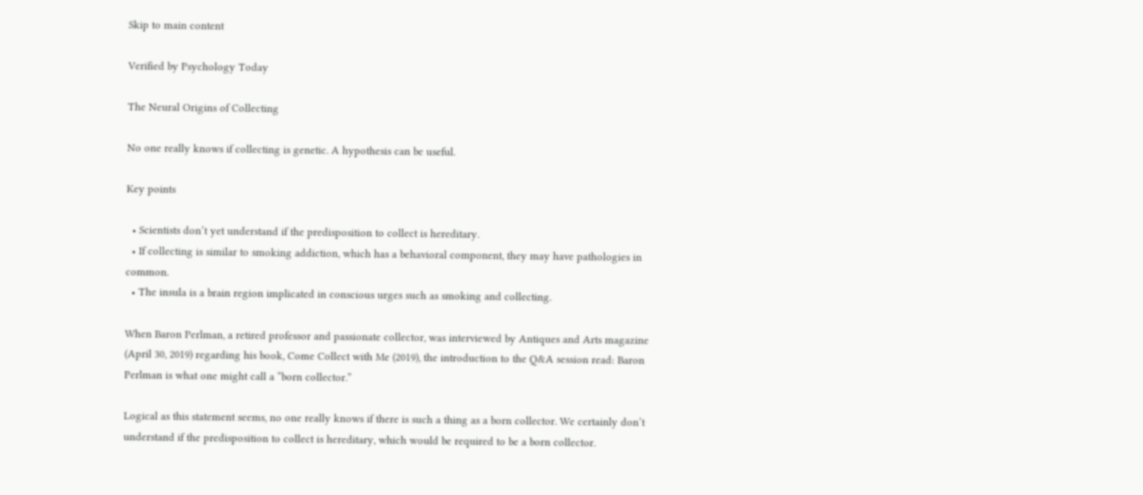Skip to main content

Verified by Psychology Today

The Neural Origins of Collecting

No one really knows if collecting is genetic. A hypothesis can be useful.

Key points

  • Scientists don’t yet understand if the predisposition to collect is hereditary.
  • If collecting is similar to smoking addiction, which has a behavioral component, they may have pathologies in common.
  • The insula is a brain region implicated in conscious urges such as smoking and collecting.

When Baron Perlman, a retired professor and passionate collector, was interviewed by Antiques and Arts magazine (April 30, 2019) regarding his book, Come Collect with Me (2019), the introduction to the Q&A session read: Baron Perlman is what one might call a “born collector.”

Logical as this statement seems, no one really knows if there is such a thing as a born collector. We certainly don’t understand if the predisposition to collect is hereditary, which would be required to be a born collector.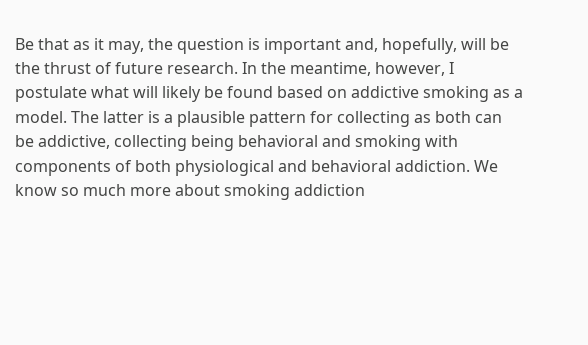Be that as it may, the question is important and, hopefully, will be the thrust of future research. In the meantime, however, I postulate what will likely be found based on addictive smoking as a model. The latter is a plausible pattern for collecting as both can be addictive, collecting being behavioral and smoking with components of both physiological and behavioral addiction. We know so much more about smoking addiction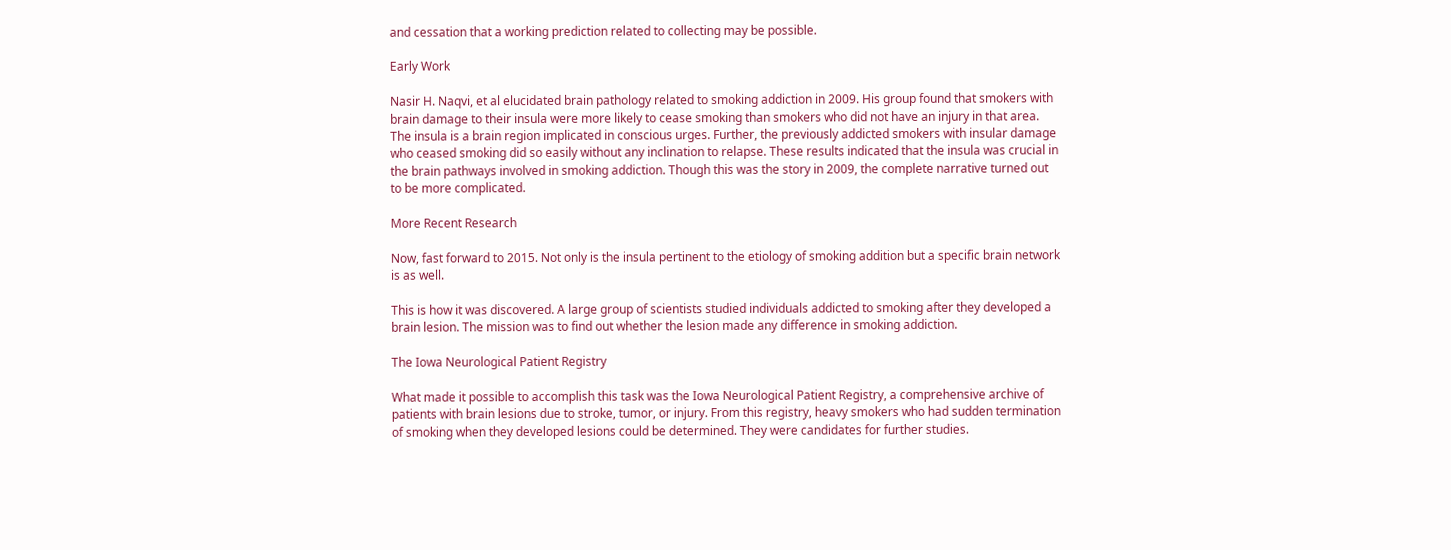and cessation that a working prediction related to collecting may be possible.

Early Work

Nasir H. Naqvi, et al elucidated brain pathology related to smoking addiction in 2009. His group found that smokers with brain damage to their insula were more likely to cease smoking than smokers who did not have an injury in that area. The insula is a brain region implicated in conscious urges. Further, the previously addicted smokers with insular damage who ceased smoking did so easily without any inclination to relapse. These results indicated that the insula was crucial in the brain pathways involved in smoking addiction. Though this was the story in 2009, the complete narrative turned out to be more complicated.

More Recent Research

Now, fast forward to 2015. Not only is the insula pertinent to the etiology of smoking addition but a specific brain network is as well.

This is how it was discovered. A large group of scientists studied individuals addicted to smoking after they developed a brain lesion. The mission was to find out whether the lesion made any difference in smoking addiction.

The Iowa Neurological Patient Registry

What made it possible to accomplish this task was the Iowa Neurological Patient Registry, a comprehensive archive of patients with brain lesions due to stroke, tumor, or injury. From this registry, heavy smokers who had sudden termination of smoking when they developed lesions could be determined. They were candidates for further studies.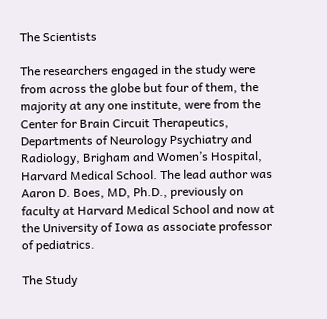The Scientists

The researchers engaged in the study were from across the globe but four of them, the majority at any one institute, were from the Center for Brain Circuit Therapeutics, Departments of Neurology Psychiatry and Radiology, Brigham and Women’s Hospital, Harvard Medical School. The lead author was Aaron D. Boes, MD, Ph.D., previously on faculty at Harvard Medical School and now at the University of Iowa as associate professor of pediatrics.

The Study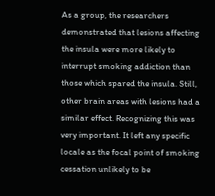As a group, the researchers demonstrated that lesions affecting the insula were more likely to interrupt smoking addiction than those which spared the insula. Still, other brain areas with lesions had a similar effect. Recognizing this was very important. It left any specific locale as the focal point of smoking cessation unlikely to be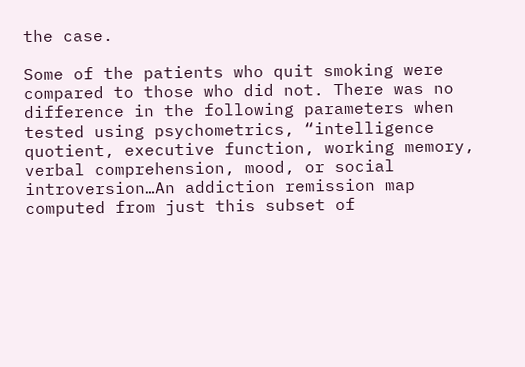the case.

Some of the patients who quit smoking were compared to those who did not. There was no difference in the following parameters when tested using psychometrics, “intelligence quotient, executive function, working memory, verbal comprehension, mood, or social introversion…An addiction remission map computed from just this subset of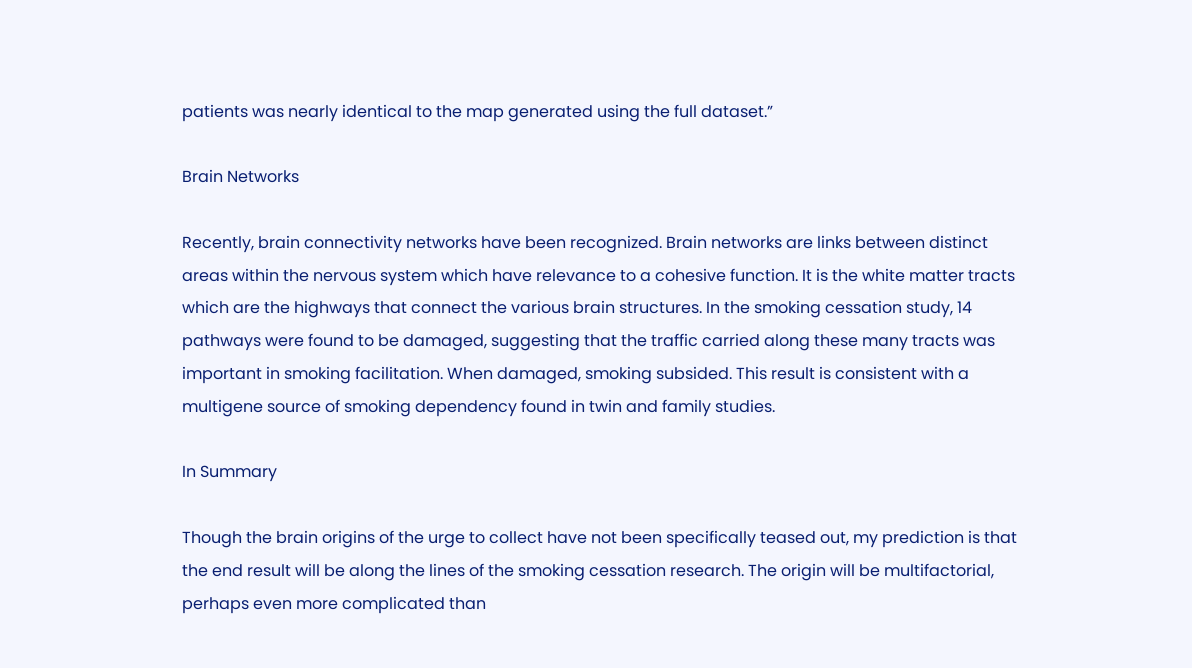patients was nearly identical to the map generated using the full dataset.”

Brain Networks

Recently, brain connectivity networks have been recognized. Brain networks are links between distinct areas within the nervous system which have relevance to a cohesive function. It is the white matter tracts which are the highways that connect the various brain structures. In the smoking cessation study, 14 pathways were found to be damaged, suggesting that the traffic carried along these many tracts was important in smoking facilitation. When damaged, smoking subsided. This result is consistent with a multigene source of smoking dependency found in twin and family studies.

In Summary

Though the brain origins of the urge to collect have not been specifically teased out, my prediction is that the end result will be along the lines of the smoking cessation research. The origin will be multifactorial, perhaps even more complicated than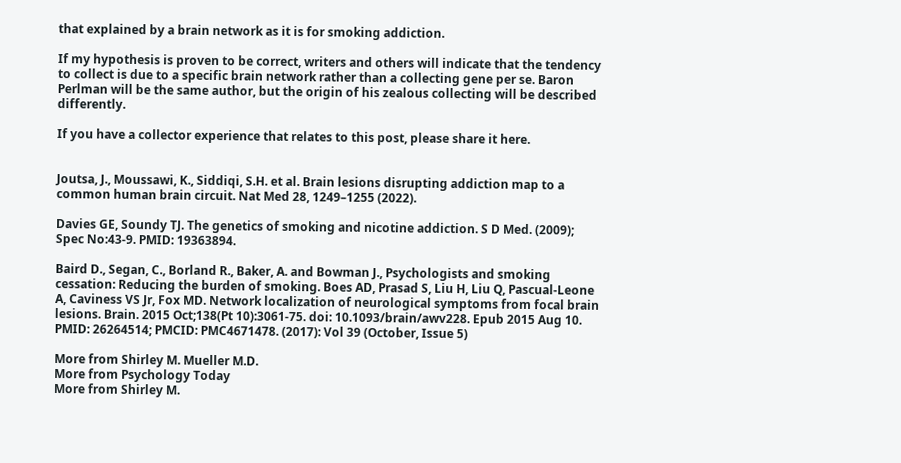that explained by a brain network as it is for smoking addiction.

If my hypothesis is proven to be correct, writers and others will indicate that the tendency to collect is due to a specific brain network rather than a collecting gene per se. Baron Perlman will be the same author, but the origin of his zealous collecting will be described differently.

If you have a collector experience that relates to this post, please share it here.


Joutsa, J., Moussawi, K., Siddiqi, S.H. et al. Brain lesions disrupting addiction map to a common human brain circuit. Nat Med 28, 1249–1255 (2022).

Davies GE, Soundy TJ. The genetics of smoking and nicotine addiction. S D Med. (2009); Spec No:43-9. PMID: 19363894.

Baird D., Segan, C., Borland R., Baker, A. and Bowman J., Psychologists and smoking cessation: Reducing the burden of smoking. Boes AD, Prasad S, Liu H, Liu Q, Pascual-Leone A, Caviness VS Jr, Fox MD. Network localization of neurological symptoms from focal brain lesions. Brain. 2015 Oct;138(Pt 10):3061-75. doi: 10.1093/brain/awv228. Epub 2015 Aug 10. PMID: 26264514; PMCID: PMC4671478. (2017): Vol 39 (October, Issue 5)

More from Shirley M. Mueller M.D.
More from Psychology Today
More from Shirley M.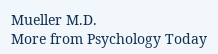Mueller M.D.
More from Psychology Today